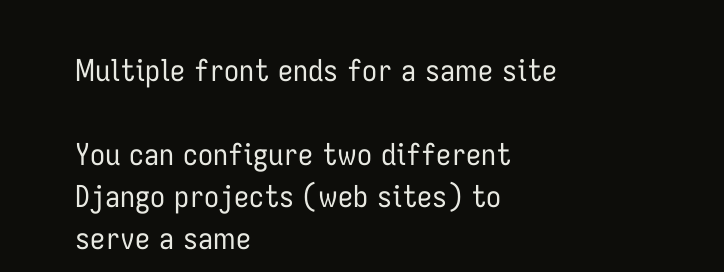Multiple front ends for a same site

You can configure two different Django projects (web sites) to serve a same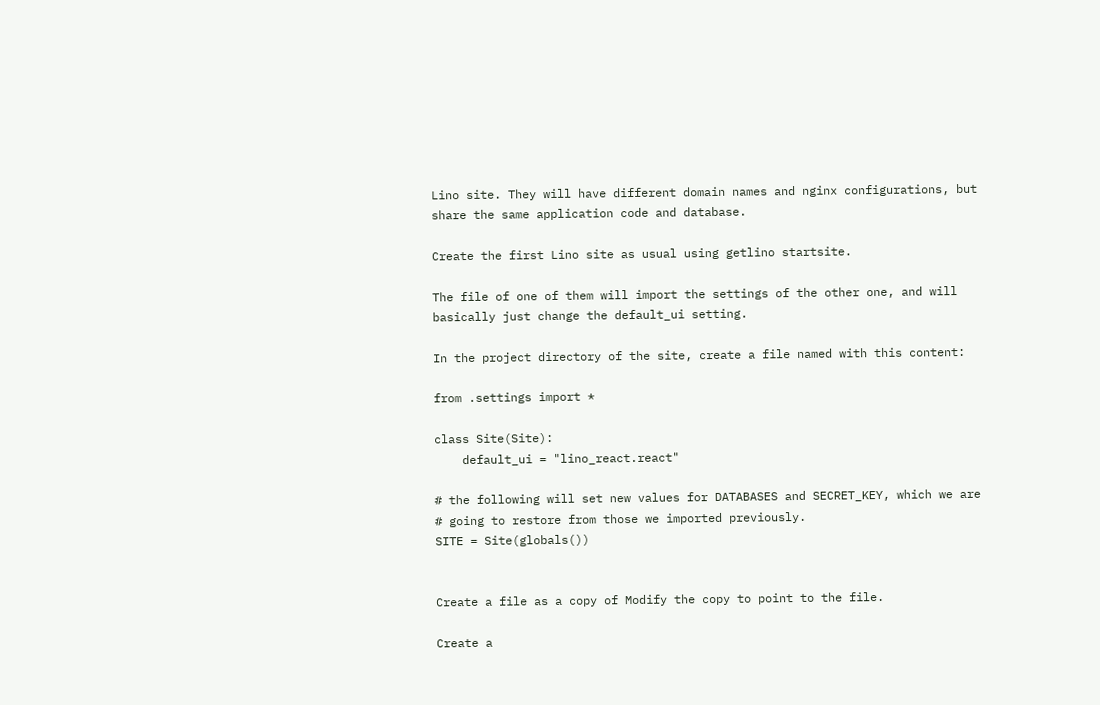Lino site. They will have different domain names and nginx configurations, but share the same application code and database.

Create the first Lino site as usual using getlino startsite.

The file of one of them will import the settings of the other one, and will basically just change the default_ui setting.

In the project directory of the site, create a file named with this content:

from .settings import *

class Site(Site):
    default_ui = "lino_react.react"

# the following will set new values for DATABASES and SECRET_KEY, which we are
# going to restore from those we imported previously.
SITE = Site(globals())


Create a file as a copy of Modify the copy to point to the file.

Create a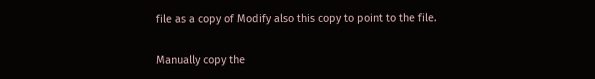file as a copy of Modify also this copy to point to the file.

Manually copy the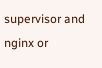supervisor and nginx or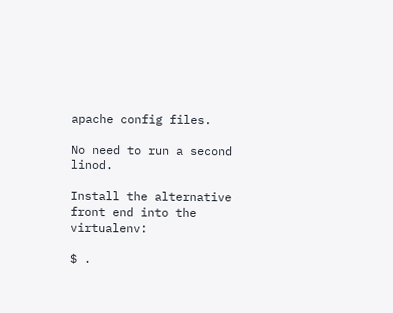apache config files.

No need to run a second linod.

Install the alternative front end into the virtualenv:

$ .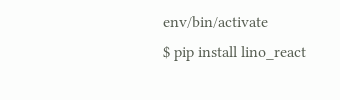env/bin/activate
$ pip install lino_react